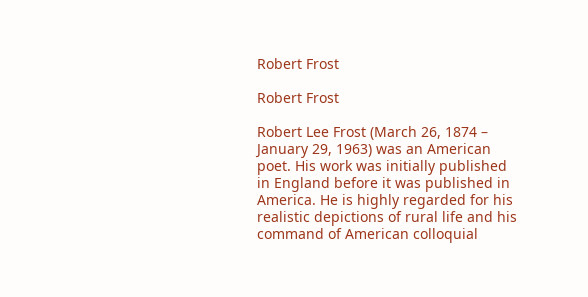Robert Frost

Robert Frost

Robert Lee Frost (March 26, 1874 – January 29, 1963) was an American poet. His work was initially published in England before it was published in America. He is highly regarded for his realistic depictions of rural life and his command of American colloquial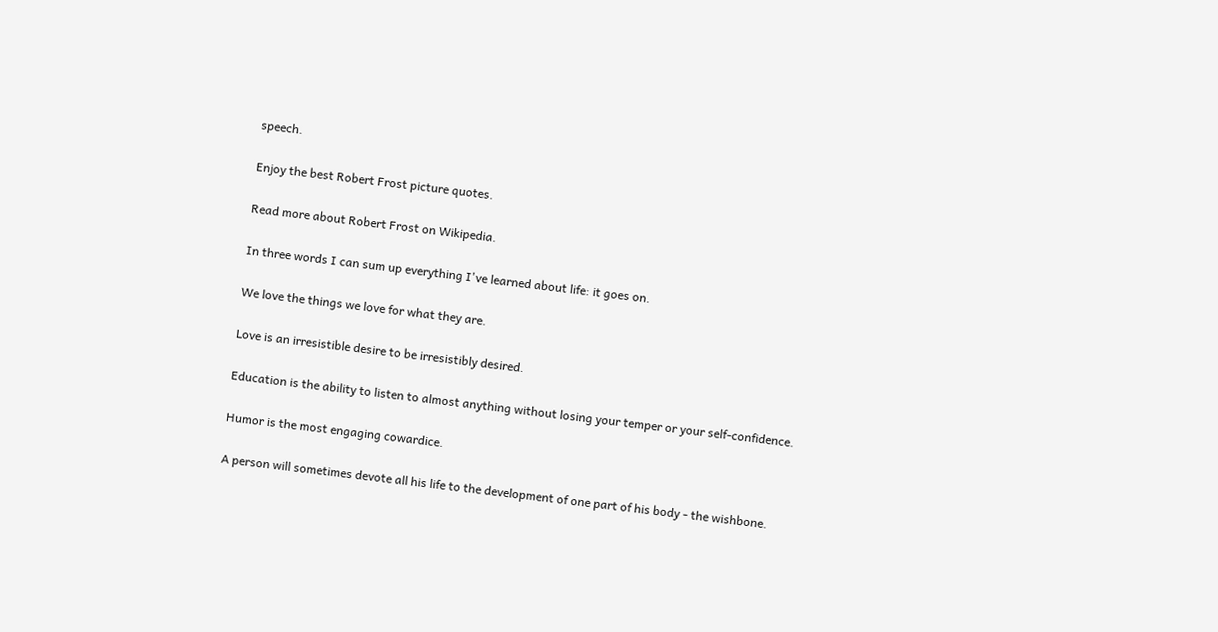speech.

Enjoy the best Robert Frost picture quotes.

Read more about Robert Frost on Wikipedia.

In three words I can sum up everything I've learned about life: it goes on.

We love the things we love for what they are.

Love is an irresistible desire to be irresistibly desired.

Education is the ability to listen to almost anything without losing your temper or your self-confidence.

Humor is the most engaging cowardice.

A person will sometimes devote all his life to the development of one part of his body - the wishbone.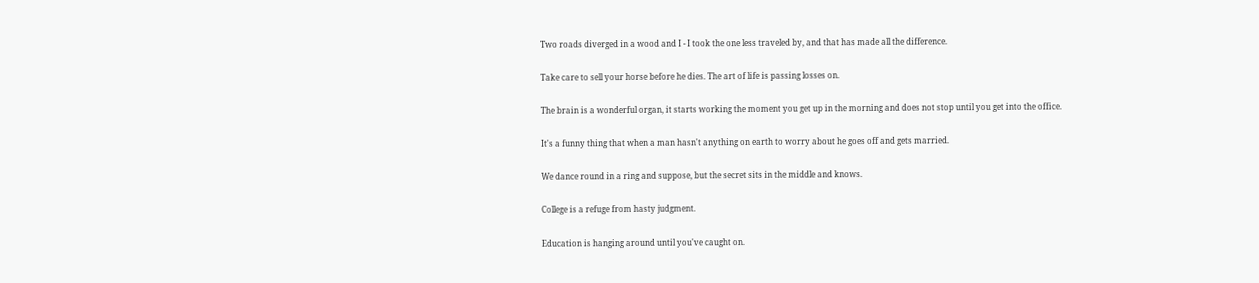Two roads diverged in a wood and I - I took the one less traveled by, and that has made all the difference.

Take care to sell your horse before he dies. The art of life is passing losses on.

The brain is a wonderful organ, it starts working the moment you get up in the morning and does not stop until you get into the office.

It's a funny thing that when a man hasn't anything on earth to worry about he goes off and gets married.

We dance round in a ring and suppose, but the secret sits in the middle and knows.

College is a refuge from hasty judgment.

Education is hanging around until you've caught on.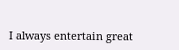I always entertain great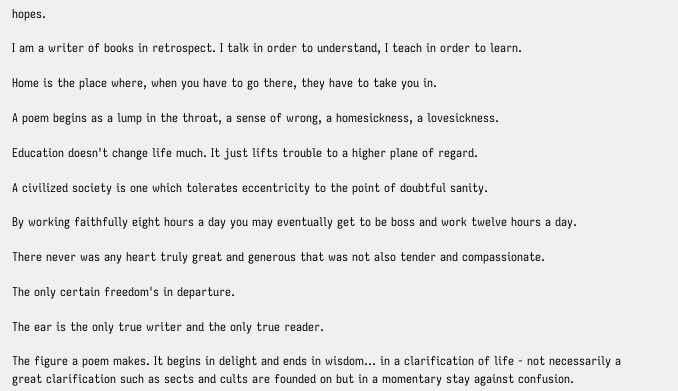hopes.

I am a writer of books in retrospect. I talk in order to understand, I teach in order to learn.

Home is the place where, when you have to go there, they have to take you in.

A poem begins as a lump in the throat, a sense of wrong, a homesickness, a lovesickness.

Education doesn't change life much. It just lifts trouble to a higher plane of regard.

A civilized society is one which tolerates eccentricity to the point of doubtful sanity.

By working faithfully eight hours a day you may eventually get to be boss and work twelve hours a day.

There never was any heart truly great and generous that was not also tender and compassionate.

The only certain freedom's in departure.

The ear is the only true writer and the only true reader.

The figure a poem makes. It begins in delight and ends in wisdom... in a clarification of life - not necessarily a great clarification such as sects and cults are founded on but in a momentary stay against confusion.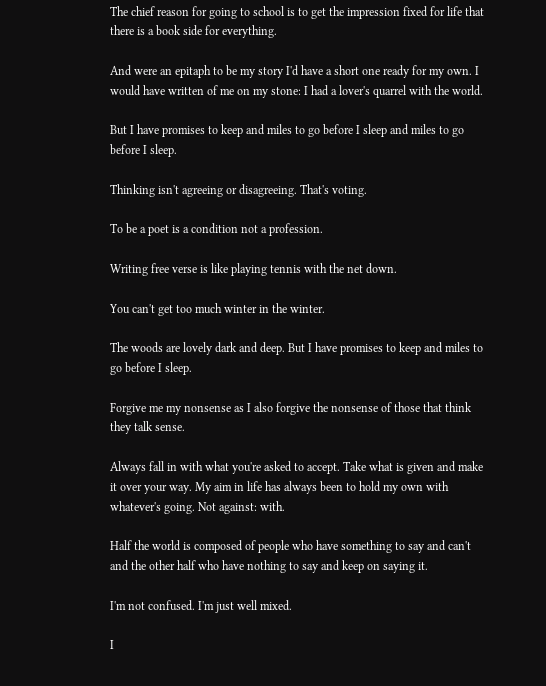The chief reason for going to school is to get the impression fixed for life that there is a book side for everything.

And were an epitaph to be my story I'd have a short one ready for my own. I would have written of me on my stone: I had a lover's quarrel with the world.

But I have promises to keep and miles to go before I sleep and miles to go before I sleep.

Thinking isn't agreeing or disagreeing. That's voting.

To be a poet is a condition not a profession.

Writing free verse is like playing tennis with the net down.

You can't get too much winter in the winter.

The woods are lovely dark and deep. But I have promises to keep and miles to go before I sleep.

Forgive me my nonsense as I also forgive the nonsense of those that think they talk sense.

Always fall in with what you're asked to accept. Take what is given and make it over your way. My aim in life has always been to hold my own with whatever's going. Not against: with.

Half the world is composed of people who have something to say and can't and the other half who have nothing to say and keep on saying it.

I'm not confused. I'm just well mixed.

I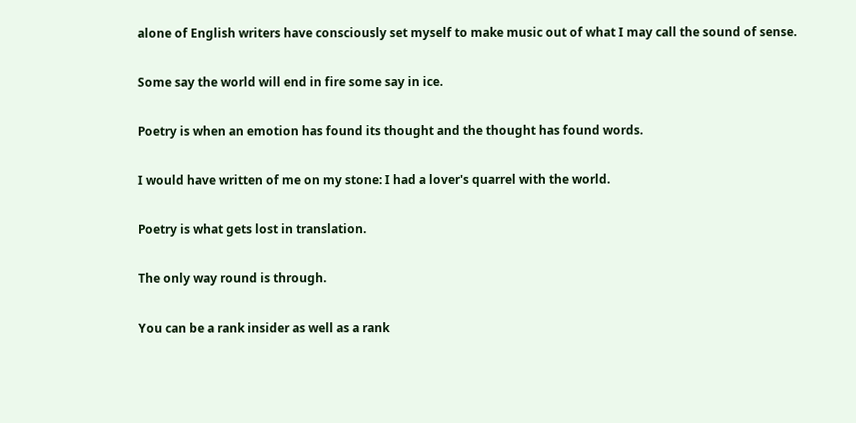alone of English writers have consciously set myself to make music out of what I may call the sound of sense.

Some say the world will end in fire some say in ice.

Poetry is when an emotion has found its thought and the thought has found words.

I would have written of me on my stone: I had a lover's quarrel with the world.

Poetry is what gets lost in translation.

The only way round is through.

You can be a rank insider as well as a rank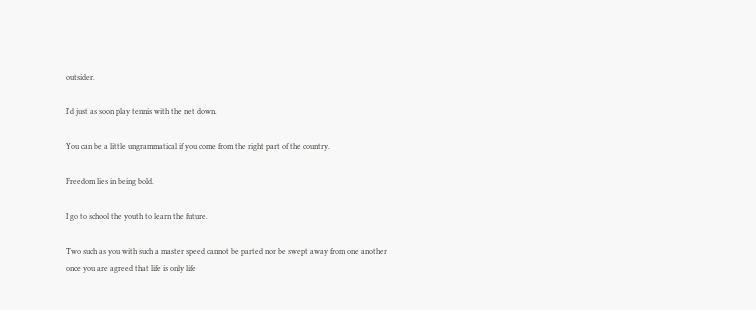outsider.

I'd just as soon play tennis with the net down.

You can be a little ungrammatical if you come from the right part of the country.

Freedom lies in being bold.

I go to school the youth to learn the future.

Two such as you with such a master speed cannot be parted nor be swept away from one another once you are agreed that life is only life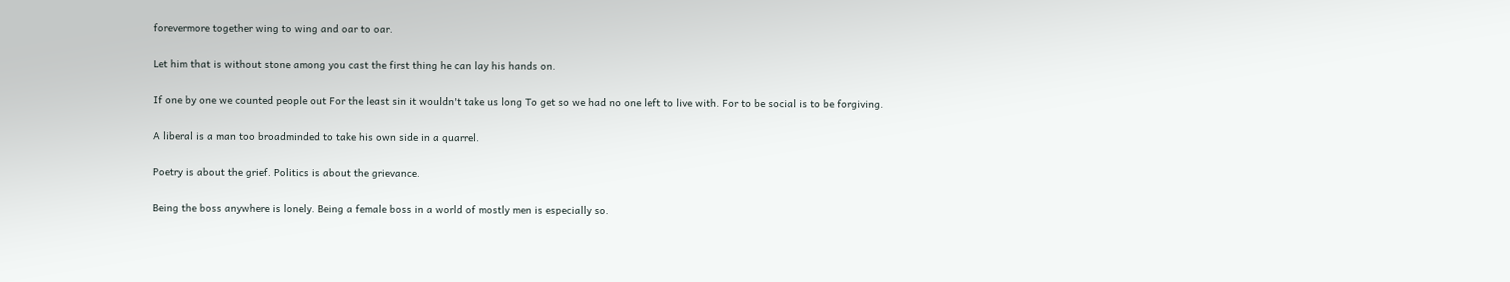forevermore together wing to wing and oar to oar.

Let him that is without stone among you cast the first thing he can lay his hands on.

If one by one we counted people out For the least sin it wouldn't take us long To get so we had no one left to live with. For to be social is to be forgiving.

A liberal is a man too broadminded to take his own side in a quarrel.

Poetry is about the grief. Politics is about the grievance.

Being the boss anywhere is lonely. Being a female boss in a world of mostly men is especially so.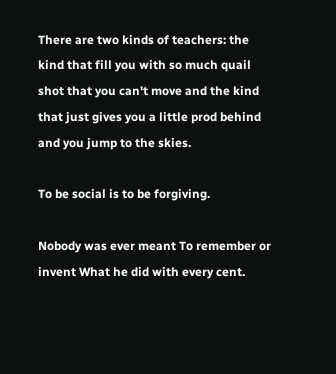There are two kinds of teachers: the kind that fill you with so much quail shot that you can't move and the kind that just gives you a little prod behind and you jump to the skies.

To be social is to be forgiving.

Nobody was ever meant To remember or invent What he did with every cent.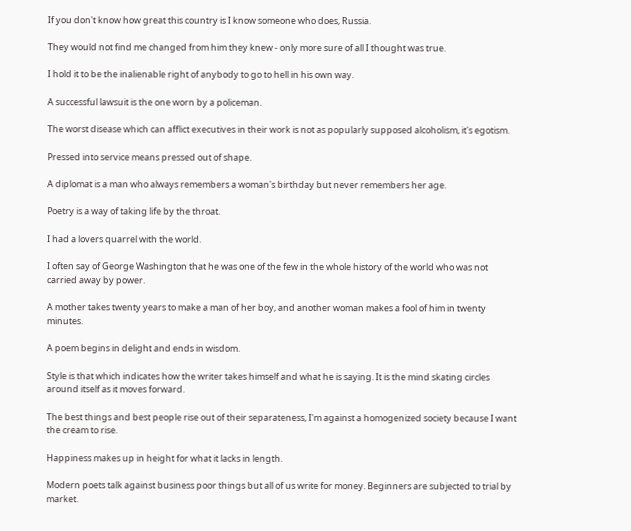If you don't know how great this country is I know someone who does, Russia.

They would not find me changed from him they knew - only more sure of all I thought was true.

I hold it to be the inalienable right of anybody to go to hell in his own way.

A successful lawsuit is the one worn by a policeman.

The worst disease which can afflict executives in their work is not as popularly supposed alcoholism, it's egotism.

Pressed into service means pressed out of shape.

A diplomat is a man who always remembers a woman's birthday but never remembers her age.

Poetry is a way of taking life by the throat.

I had a lovers quarrel with the world.

I often say of George Washington that he was one of the few in the whole history of the world who was not carried away by power.

A mother takes twenty years to make a man of her boy, and another woman makes a fool of him in twenty minutes.

A poem begins in delight and ends in wisdom.

Style is that which indicates how the writer takes himself and what he is saying. It is the mind skating circles around itself as it moves forward.

The best things and best people rise out of their separateness, I'm against a homogenized society because I want the cream to rise.

Happiness makes up in height for what it lacks in length.

Modern poets talk against business poor things but all of us write for money. Beginners are subjected to trial by market.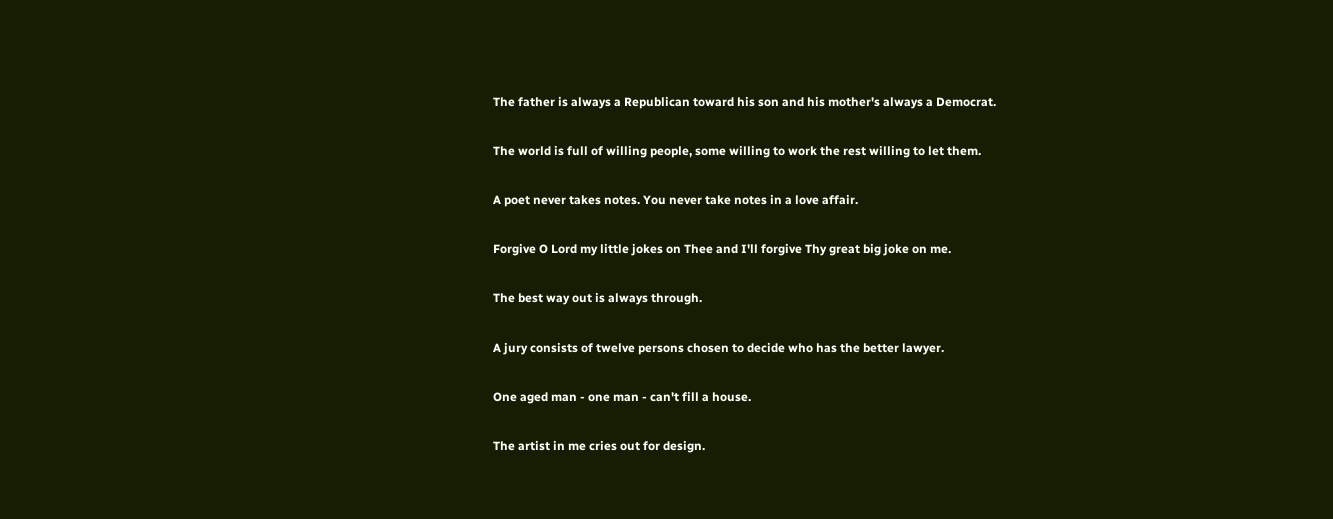The father is always a Republican toward his son and his mother's always a Democrat.

The world is full of willing people, some willing to work the rest willing to let them.

A poet never takes notes. You never take notes in a love affair.

Forgive O Lord my little jokes on Thee and I'll forgive Thy great big joke on me.

The best way out is always through.

A jury consists of twelve persons chosen to decide who has the better lawyer.

One aged man - one man - can't fill a house.

The artist in me cries out for design.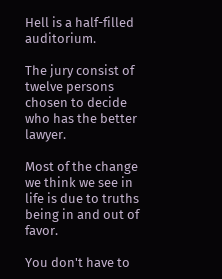Hell is a half-filled auditorium.

The jury consist of twelve persons chosen to decide who has the better lawyer.

Most of the change we think we see in life is due to truths being in and out of favor.

You don't have to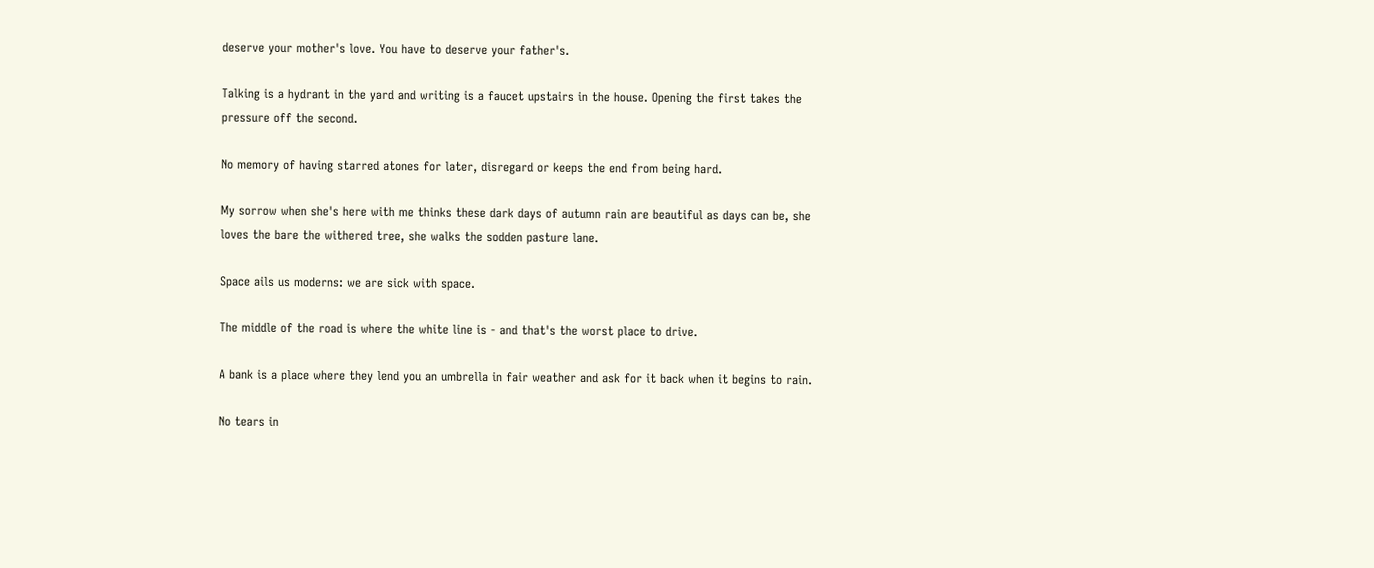deserve your mother's love. You have to deserve your father's.

Talking is a hydrant in the yard and writing is a faucet upstairs in the house. Opening the first takes the pressure off the second.

No memory of having starred atones for later, disregard or keeps the end from being hard.

My sorrow when she's here with me thinks these dark days of autumn rain are beautiful as days can be, she loves the bare the withered tree, she walks the sodden pasture lane.

Space ails us moderns: we are sick with space.

The middle of the road is where the white line is - and that's the worst place to drive.

A bank is a place where they lend you an umbrella in fair weather and ask for it back when it begins to rain.

No tears in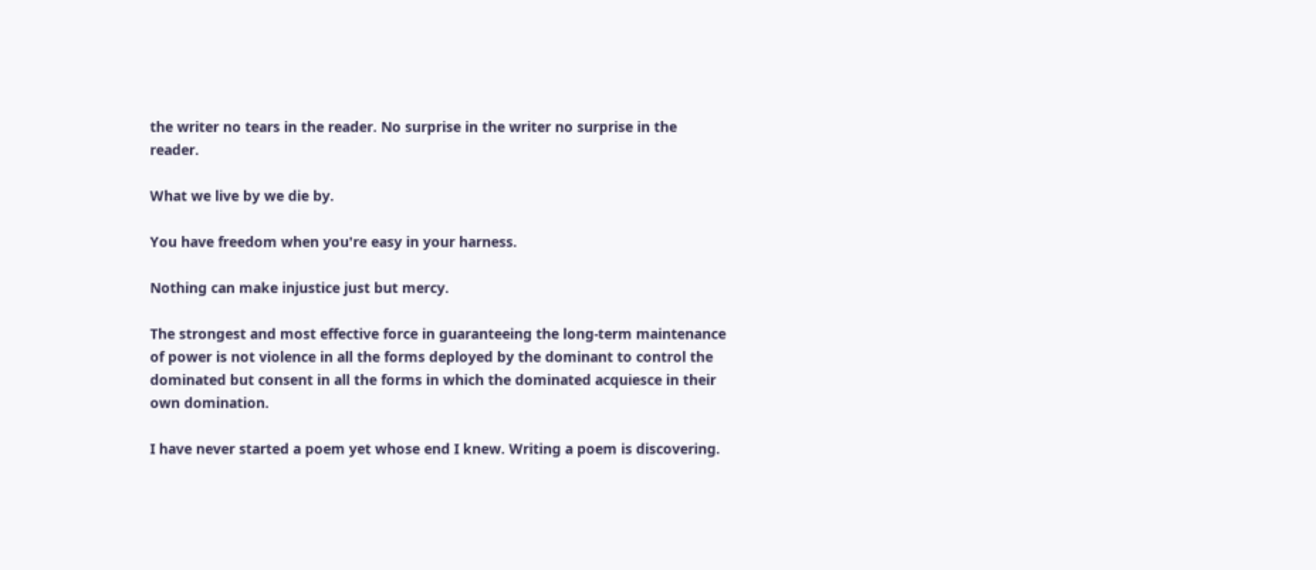the writer no tears in the reader. No surprise in the writer no surprise in the reader.

What we live by we die by.

You have freedom when you're easy in your harness.

Nothing can make injustice just but mercy.

The strongest and most effective force in guaranteeing the long-term maintenance of power is not violence in all the forms deployed by the dominant to control the dominated but consent in all the forms in which the dominated acquiesce in their own domination.

I have never started a poem yet whose end I knew. Writing a poem is discovering.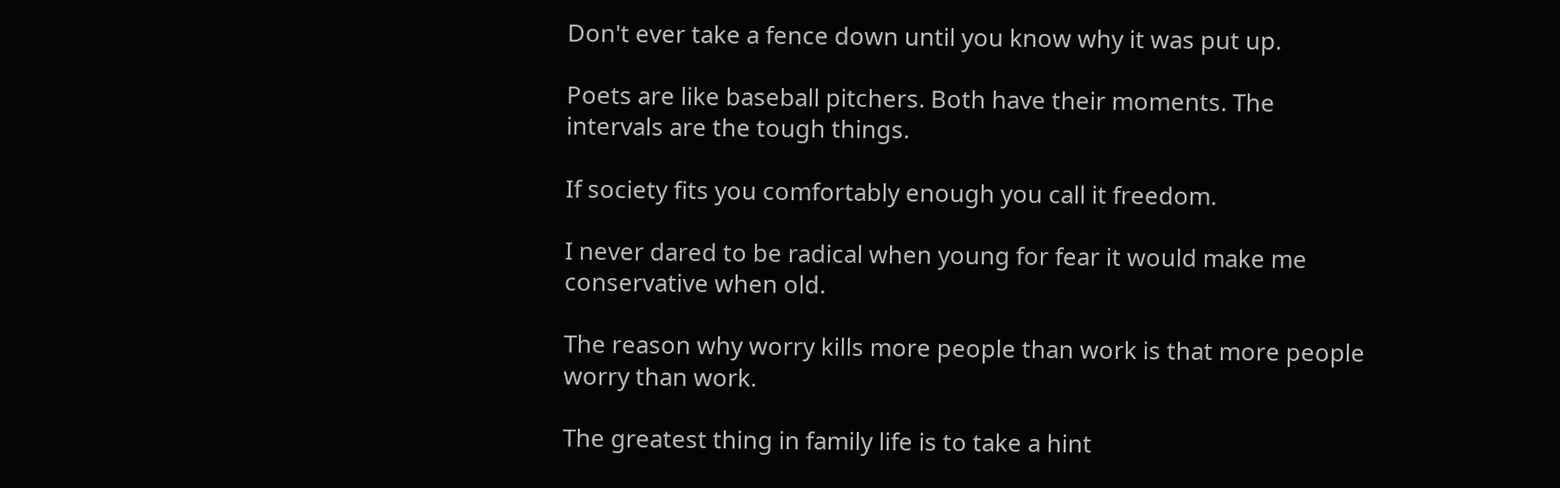Don't ever take a fence down until you know why it was put up.

Poets are like baseball pitchers. Both have their moments. The intervals are the tough things.

If society fits you comfortably enough you call it freedom.

I never dared to be radical when young for fear it would make me conservative when old.

The reason why worry kills more people than work is that more people worry than work.

The greatest thing in family life is to take a hint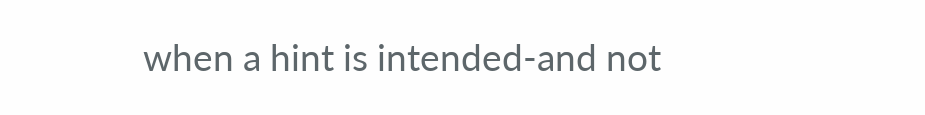when a hint is intended-and not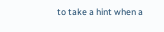to take a hint when a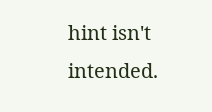hint isn't intended.